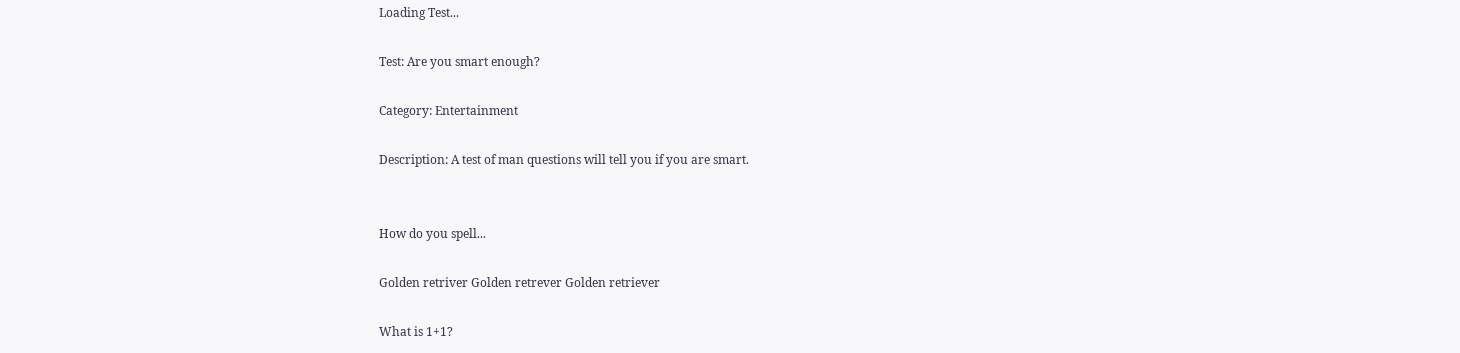Loading Test...

Test: Are you smart enough?

Category: Entertainment

Description: A test of man questions will tell you if you are smart.


How do you spell...

Golden retriver Golden retrever Golden retriever

What is 1+1?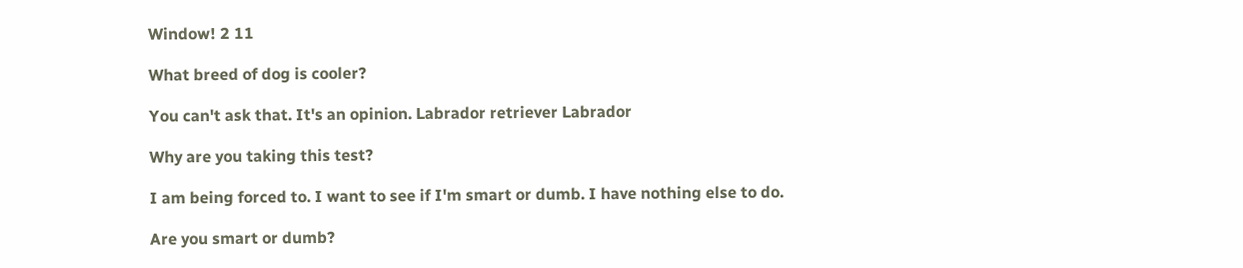Window! 2 11

What breed of dog is cooler?

You can't ask that. It's an opinion. Labrador retriever Labrador

Why are you taking this test?

I am being forced to. I want to see if I'm smart or dumb. I have nothing else to do.

Are you smart or dumb?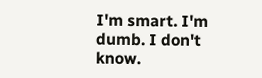I'm smart. I'm dumb. I don't know.